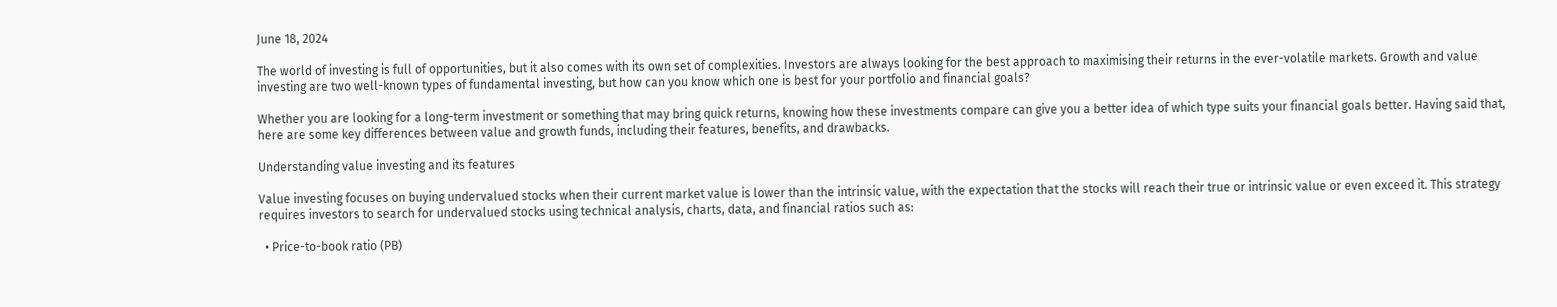June 18, 2024

The world of investing is full of opportunities, but it also comes with its own set of complexities. Investors are always looking for the best approach to maximising their returns in the ever-volatile markets. Growth and value investing are two well-known types of fundamental investing, but how can you know which one is best for your portfolio and financial goals?

Whether you are looking for a long-term investment or something that may bring quick returns, knowing how these investments compare can give you a better idea of which type suits your financial goals better. Having said that, here are some key differences between value and growth funds, including their features, benefits, and drawbacks.

Understanding value investing and its features

Value investing focuses on buying undervalued stocks when their current market value is lower than the intrinsic value, with the expectation that the stocks will reach their true or intrinsic value or even exceed it. This strategy requires investors to search for undervalued stocks using technical analysis, charts, data, and financial ratios such as:

  • Price-to-book ratio (PB)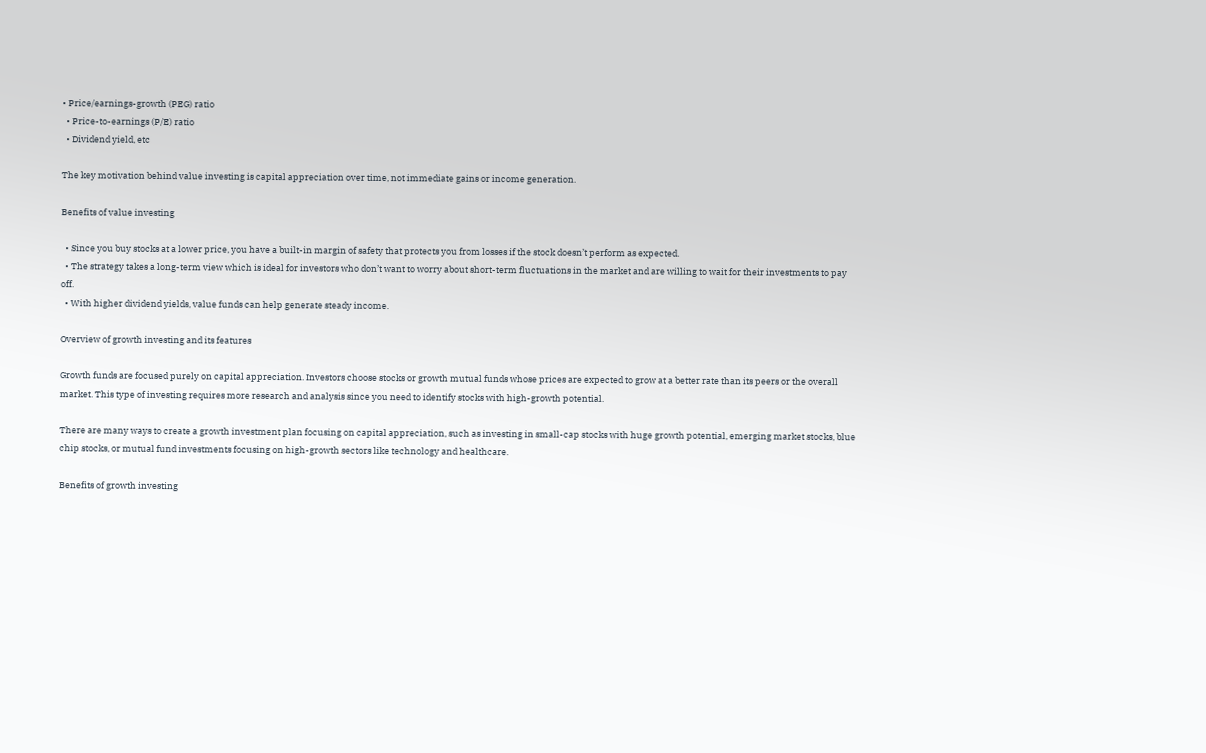• Price/earnings-growth (PEG) ratio
  • Price-to-earnings (P/E) ratio
  • Dividend yield, etc

The key motivation behind value investing is capital appreciation over time, not immediate gains or income generation.

Benefits of value investing

  • Since you buy stocks at a lower price, you have a built-in margin of safety that protects you from losses if the stock doesn’t perform as expected.
  • The strategy takes a long-term view which is ideal for investors who don’t want to worry about short-term fluctuations in the market and are willing to wait for their investments to pay off.
  • With higher dividend yields, value funds can help generate steady income.

Overview of growth investing and its features

Growth funds are focused purely on capital appreciation. Investors choose stocks or growth mutual funds whose prices are expected to grow at a better rate than its peers or the overall market. This type of investing requires more research and analysis since you need to identify stocks with high-growth potential.

There are many ways to create a growth investment plan focusing on capital appreciation, such as investing in small-cap stocks with huge growth potential, emerging market stocks, blue chip stocks, or mutual fund investments focusing on high-growth sectors like technology and healthcare.

Benefits of growth investing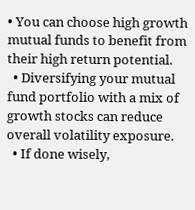• You can choose high growth mutual funds to benefit from their high return potential.
  • Diversifying your mutual fund portfolio with a mix of growth stocks can reduce overall volatility exposure.
  • If done wisely,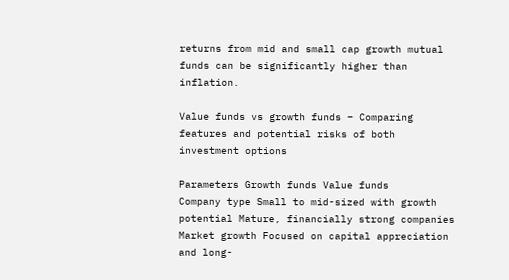returns from mid and small cap growth mutual funds can be significantly higher than inflation.

Value funds vs growth funds – Comparing features and potential risks of both investment options

Parameters Growth funds Value funds
Company type Small to mid-sized with growth potential Mature, financially strong companies
Market growth Focused on capital appreciation and long-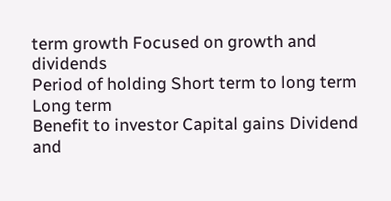term growth Focused on growth and dividends
Period of holding Short term to long term Long term
Benefit to investor Capital gains Dividend and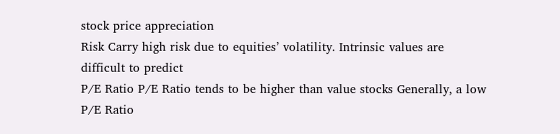stock price appreciation
Risk Carry high risk due to equities’ volatility. Intrinsic values are difficult to predict
P/E Ratio P/E Ratio tends to be higher than value stocks Generally, a low P/E Ratio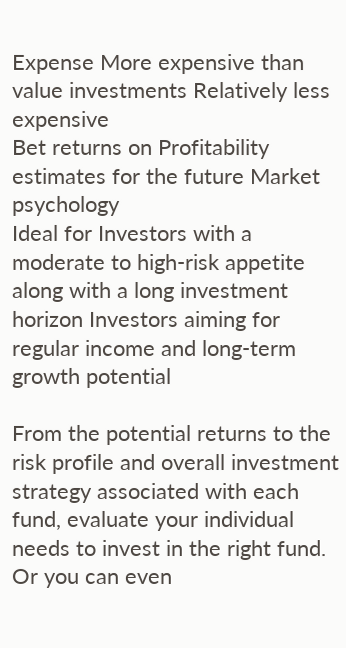Expense More expensive than value investments Relatively less expensive
Bet returns on Profitability estimates for the future Market psychology
Ideal for Investors with a moderate to high-risk appetite along with a long investment horizon Investors aiming for regular income and long-term growth potential

From the potential returns to the risk profile and overall investment strategy associated with each fund, evaluate your individual needs to invest in the right fund. Or you can even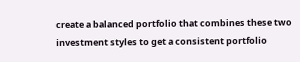create a balanced portfolio that combines these two investment styles to get a consistent portfolio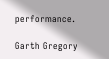performance.

Garth Gregory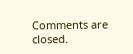Comments are closed.